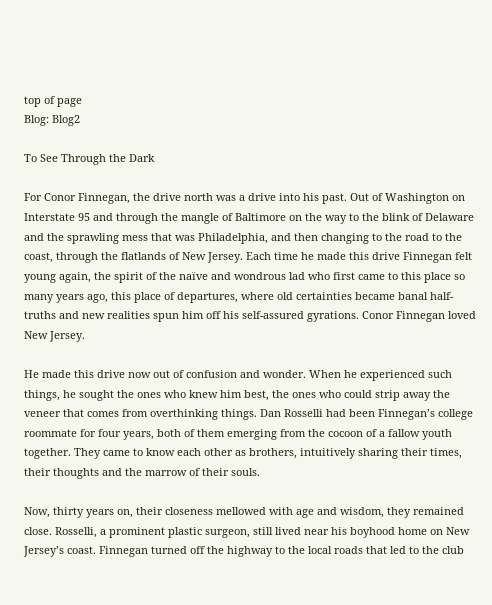top of page
Blog: Blog2

To See Through the Dark

For Conor Finnegan, the drive north was a drive into his past. Out of Washington on Interstate 95 and through the mangle of Baltimore on the way to the blink of Delaware and the sprawling mess that was Philadelphia, and then changing to the road to the coast, through the flatlands of New Jersey. Each time he made this drive Finnegan felt young again, the spirit of the naïve and wondrous lad who first came to this place so many years ago, this place of departures, where old certainties became banal half-truths and new realities spun him off his self-assured gyrations. Conor Finnegan loved New Jersey.

He made this drive now out of confusion and wonder. When he experienced such things, he sought the ones who knew him best, the ones who could strip away the veneer that comes from overthinking things. Dan Rosselli had been Finnegan’s college roommate for four years, both of them emerging from the cocoon of a fallow youth together. They came to know each other as brothers, intuitively sharing their times, their thoughts and the marrow of their souls.

Now, thirty years on, their closeness mellowed with age and wisdom, they remained close. Rosselli, a prominent plastic surgeon, still lived near his boyhood home on New Jersey’s coast. Finnegan turned off the highway to the local roads that led to the club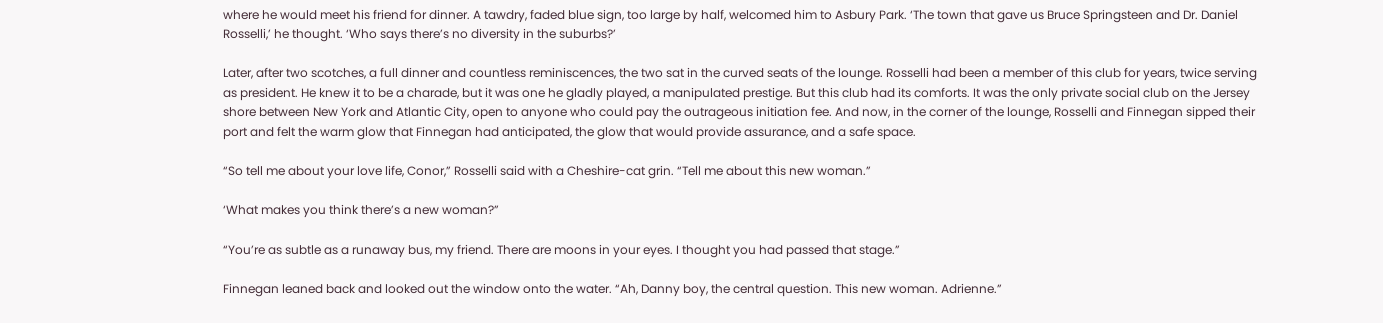where he would meet his friend for dinner. A tawdry, faded blue sign, too large by half, welcomed him to Asbury Park. ‘The town that gave us Bruce Springsteen and Dr. Daniel Rosselli,’ he thought. ‘Who says there’s no diversity in the suburbs?’

Later, after two scotches, a full dinner and countless reminiscences, the two sat in the curved seats of the lounge. Rosselli had been a member of this club for years, twice serving as president. He knew it to be a charade, but it was one he gladly played, a manipulated prestige. But this club had its comforts. It was the only private social club on the Jersey shore between New York and Atlantic City, open to anyone who could pay the outrageous initiation fee. And now, in the corner of the lounge, Rosselli and Finnegan sipped their port and felt the warm glow that Finnegan had anticipated, the glow that would provide assurance, and a safe space.

“So tell me about your love life, Conor,” Rosselli said with a Cheshire-cat grin. “Tell me about this new woman.”

‘What makes you think there’s a new woman?”

“You’re as subtle as a runaway bus, my friend. There are moons in your eyes. I thought you had passed that stage.”

Finnegan leaned back and looked out the window onto the water. “Ah, Danny boy, the central question. This new woman. Adrienne.”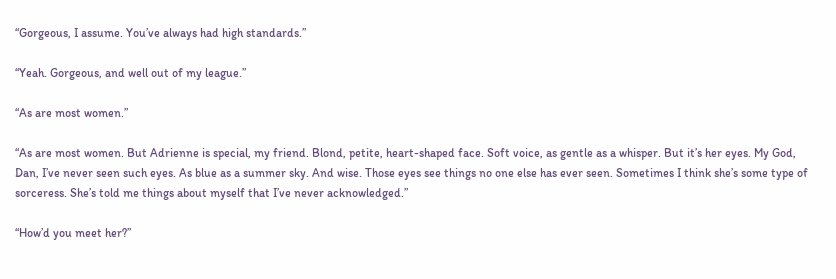“Gorgeous, I assume. You’ve always had high standards.”

“Yeah. Gorgeous, and well out of my league.”

“As are most women.”

“As are most women. But Adrienne is special, my friend. Blond, petite, heart-shaped face. Soft voice, as gentle as a whisper. But it’s her eyes. My God, Dan, I’ve never seen such eyes. As blue as a summer sky. And wise. Those eyes see things no one else has ever seen. Sometimes I think she’s some type of sorceress. She’s told me things about myself that I’ve never acknowledged.”

“How’d you meet her?”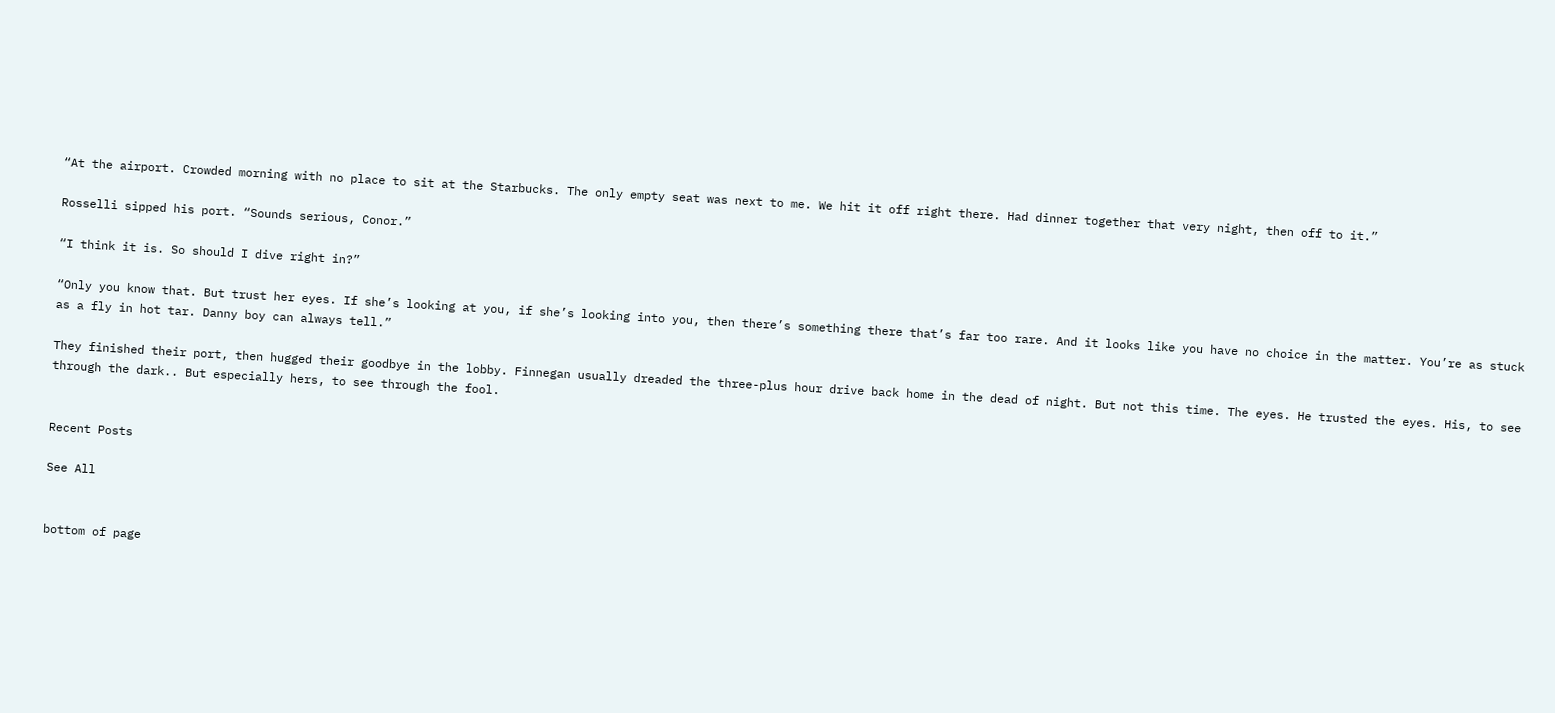“At the airport. Crowded morning with no place to sit at the Starbucks. The only empty seat was next to me. We hit it off right there. Had dinner together that very night, then off to it.”

Rosselli sipped his port. “Sounds serious, Conor.”

“I think it is. So should I dive right in?”

“Only you know that. But trust her eyes. If she’s looking at you, if she’s looking into you, then there’s something there that’s far too rare. And it looks like you have no choice in the matter. You’re as stuck as a fly in hot tar. Danny boy can always tell.”

They finished their port, then hugged their goodbye in the lobby. Finnegan usually dreaded the three-plus hour drive back home in the dead of night. But not this time. The eyes. He trusted the eyes. His, to see through the dark.. But especially hers, to see through the fool.


Recent Posts

See All


bottom of page